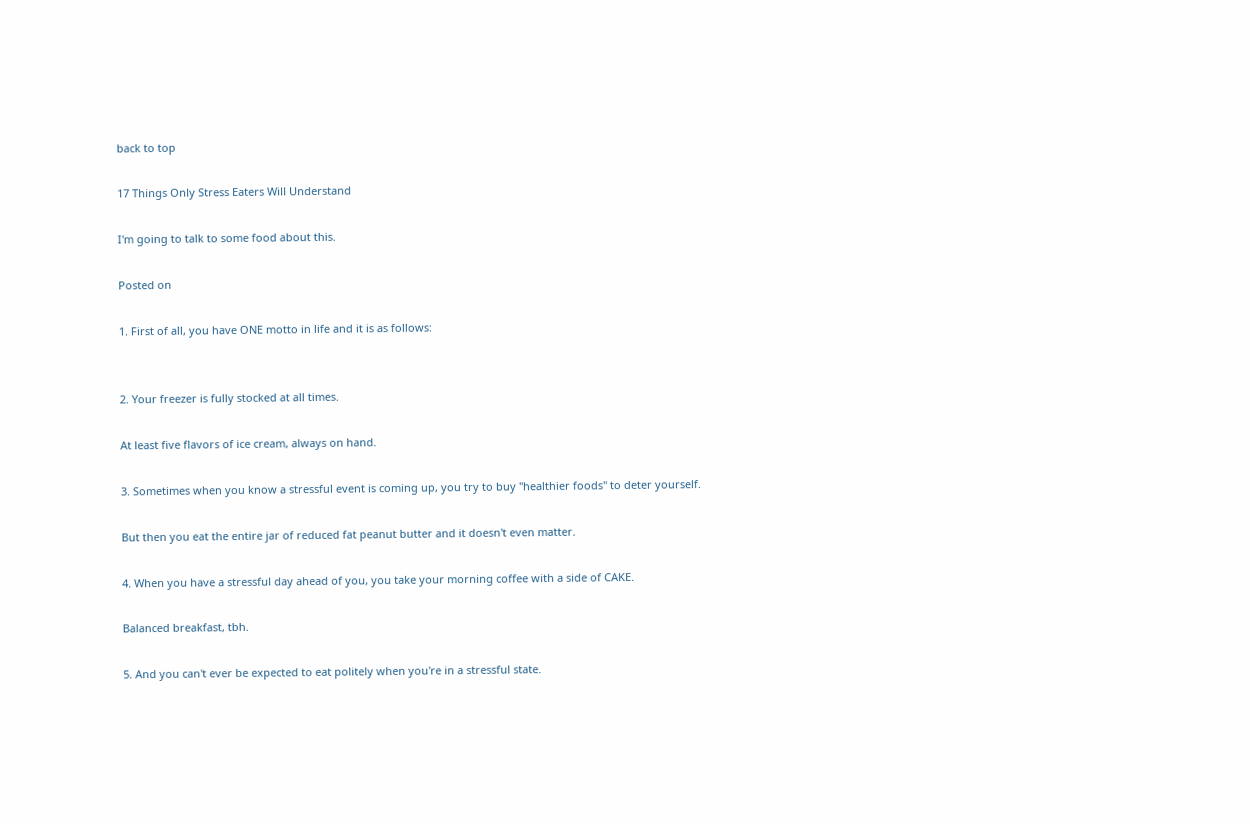back to top

17 Things Only Stress Eaters Will Understand

I'm going to talk to some food about this.

Posted on

1. First of all, you have ONE motto in life and it is as follows:


2. Your freezer is fully stocked at all times.

At least five flavors of ice cream, always on hand.

3. Sometimes when you know a stressful event is coming up, you try to buy "healthier foods" to deter yourself.

But then you eat the entire jar of reduced fat peanut butter and it doesn't even matter.

4. When you have a stressful day ahead of you, you take your morning coffee with a side of CAKE.

Balanced breakfast, tbh.

5. And you can't ever be expected to eat politely when you're in a stressful state.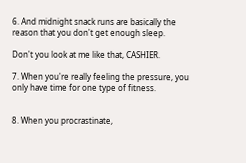6. And midnight snack runs are basically the reason that you don't get enough sleep.

Don't you look at me like that, CASHIER.

7. When you're really feeling the pressure, you only have time for one type of fitness.


8. When you procrastinate,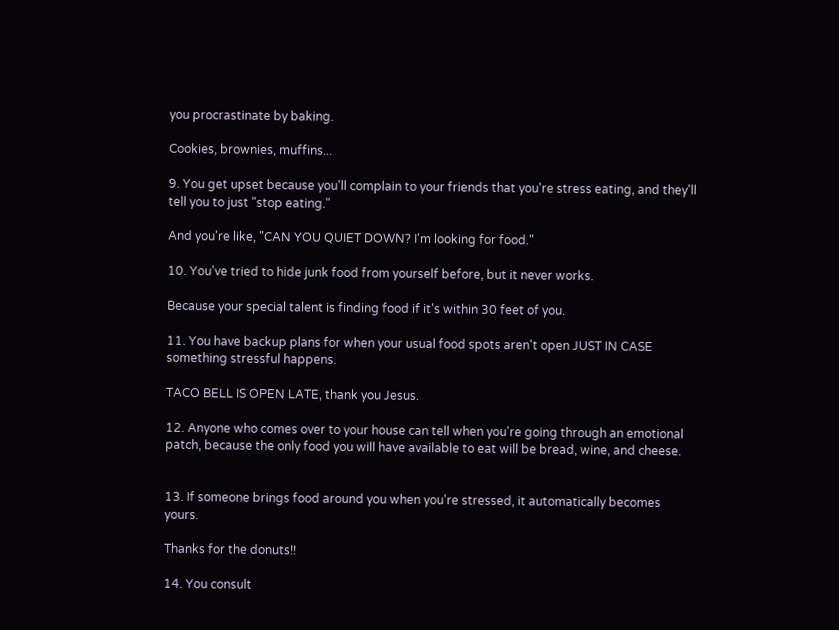you procrastinate by baking.

Cookies, brownies, muffins...

9. You get upset because you'll complain to your friends that you're stress eating, and they'll tell you to just "stop eating."

And you're like, "CAN YOU QUIET DOWN? I'm looking for food."

10. You've tried to hide junk food from yourself before, but it never works.

Because your special talent is finding food if it's within 30 feet of you.

11. You have backup plans for when your usual food spots aren't open JUST IN CASE something stressful happens.

TACO BELL IS OPEN LATE, thank you Jesus.

12. Anyone who comes over to your house can tell when you're going through an emotional patch, because the only food you will have available to eat will be bread, wine, and cheese.


13. If someone brings food around you when you're stressed, it automatically becomes yours.

Thanks for the donuts!!

14. You consult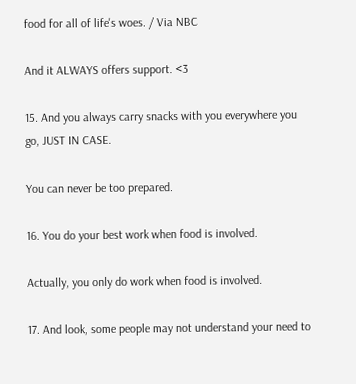food for all of life's woes. / Via NBC

And it ALWAYS offers support. <3

15. And you always carry snacks with you everywhere you go, JUST IN CASE.

You can never be too prepared.

16. You do your best work when food is involved.

Actually, you only do work when food is involved.

17. And look, some people may not understand your need to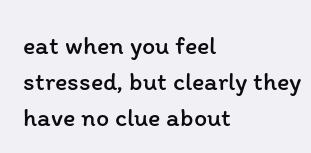eat when you feel stressed, but clearly they have no clue about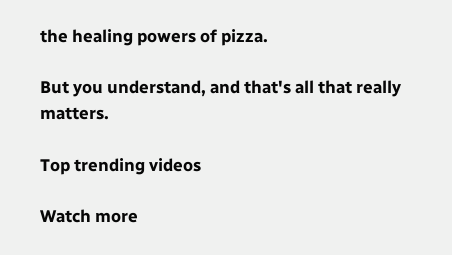the healing powers of pizza.

But you understand, and that's all that really matters.

Top trending videos

Watch more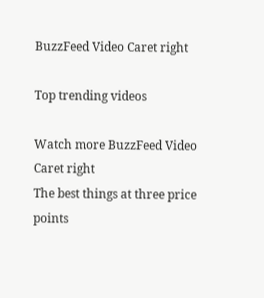BuzzFeed Video Caret right

Top trending videos

Watch more BuzzFeed Video Caret right
The best things at three price points